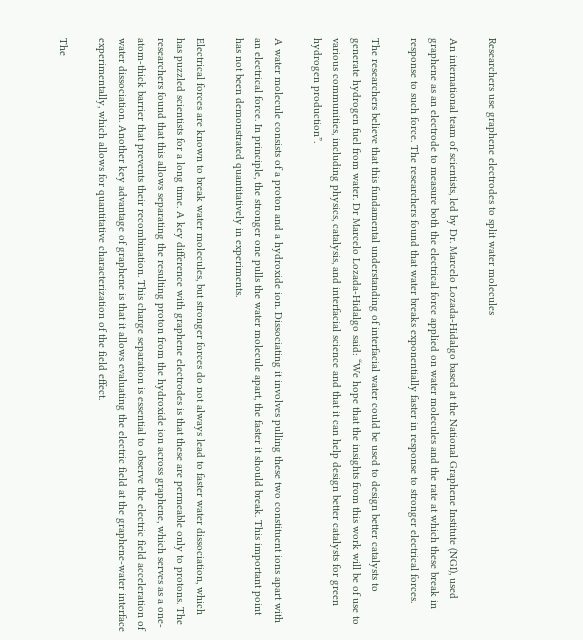Researchers use graphene electrodes to split water molecules

An international team of scientists, led by Dr. Marcelo Lozada-Hidalgo based at the National Graphene Institute (NGI), used graphene as an electrode to measure both the electrical force applied on water molecules and the rate at which these break in response to such force. The researchers found that water breaks exponentially faster in response to stronger electrical forces.

The researchers believe that this fundamental understanding of interfacial water could be used to design better catalysts to generate hydrogen fuel from water. Dr Marcelo Lozada-Hidalgo said: “We hope that the insights from this work will be of use to various communities, including physics, catalysis, and interfacial science and that it can help design better catalysts for green hydrogen production”.

A water molecule consists of a proton and a hydroxide ion. Dissociating it involves pulling these two constituent ions apart with an electrical force. In principle, the stronger one pulls the water molecule apart, the faster it should break. This important point has not been demonstrated quantitatively in experiments.

Electrical forces are known to break water molecules, but stronger forces do not always lead to faster water dissociation, which has puzzled scientists for a long time. A key difference with graphene electrodes is that these are permeable only to protons. The researchers found that this allows separating the resulting proton from the hydroxide ion across graphene, which serves as a one-atom-thick barrier that prevents their recombination. This charge separation is essential to observe the electric field acceleration of water dissociation. Another key advantage of graphene is that it allows evaluating the electric field at the graphene-water interface experimentally, which allows for quantitative characterization of the field effect.

The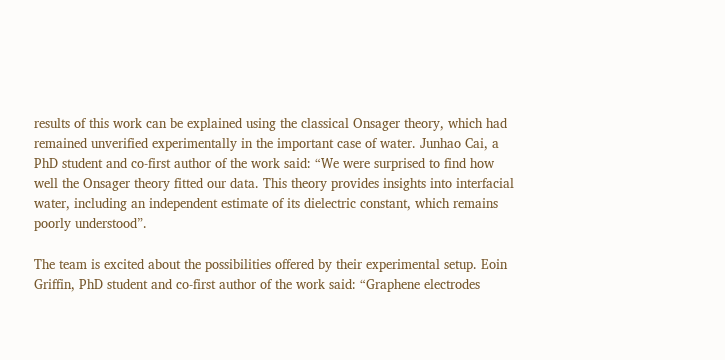results of this work can be explained using the classical Onsager theory, which had remained unverified experimentally in the important case of water. Junhao Cai, a PhD student and co-first author of the work said: “We were surprised to find how well the Onsager theory fitted our data. This theory provides insights into interfacial water, including an independent estimate of its dielectric constant, which remains poorly understood”.

The team is excited about the possibilities offered by their experimental setup. Eoin Griffin, PhD student and co-first author of the work said: “Graphene electrodes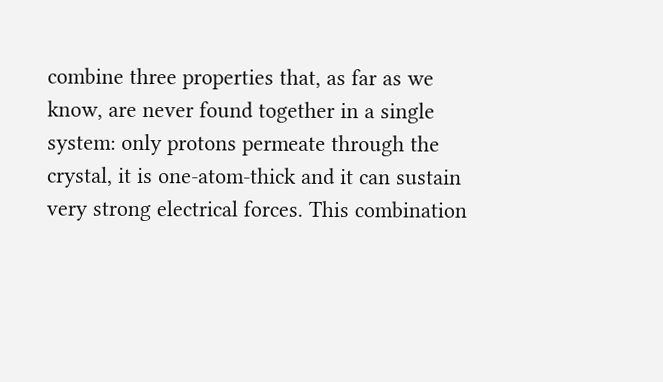combine three properties that, as far as we know, are never found together in a single system: only protons permeate through the crystal, it is one-atom-thick and it can sustain very strong electrical forces. This combination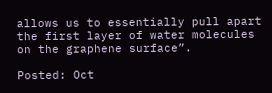allows us to essentially pull apart the first layer of water molecules on the graphene surface”.

Posted: Oct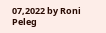07,2022 by Roni Peleg